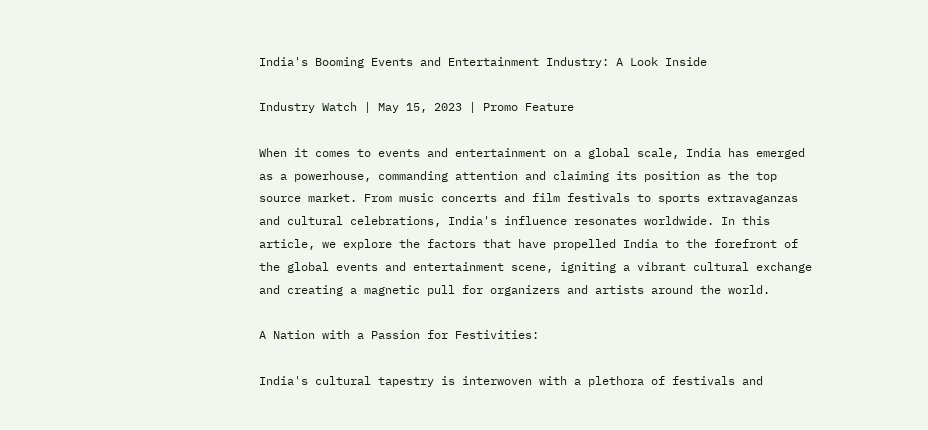India's Booming Events and Entertainment Industry: A Look Inside

Industry Watch | May 15, 2023 | Promo Feature

When it comes to events and entertainment on a global scale, India has emerged as a powerhouse, commanding attention and claiming its position as the top source market. From music concerts and film festivals to sports extravaganzas and cultural celebrations, India's influence resonates worldwide. In this article, we explore the factors that have propelled India to the forefront of the global events and entertainment scene, igniting a vibrant cultural exchange and creating a magnetic pull for organizers and artists around the world.

A Nation with a Passion for Festivities:

India's cultural tapestry is interwoven with a plethora of festivals and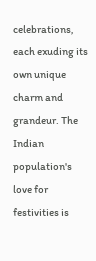celebrations, each exuding its own unique charm and grandeur. The Indian population's love for festivities is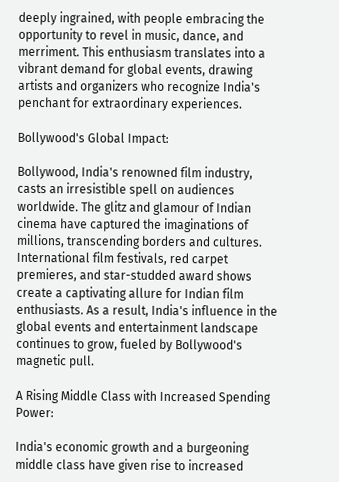deeply ingrained, with people embracing the opportunity to revel in music, dance, and merriment. This enthusiasm translates into a vibrant demand for global events, drawing artists and organizers who recognize India's penchant for extraordinary experiences.

Bollywood's Global Impact:

Bollywood, India's renowned film industry, casts an irresistible spell on audiences worldwide. The glitz and glamour of Indian cinema have captured the imaginations of millions, transcending borders and cultures. International film festivals, red carpet premieres, and star-studded award shows create a captivating allure for Indian film enthusiasts. As a result, India's influence in the global events and entertainment landscape continues to grow, fueled by Bollywood's magnetic pull.

A Rising Middle Class with Increased Spending Power:

India's economic growth and a burgeoning middle class have given rise to increased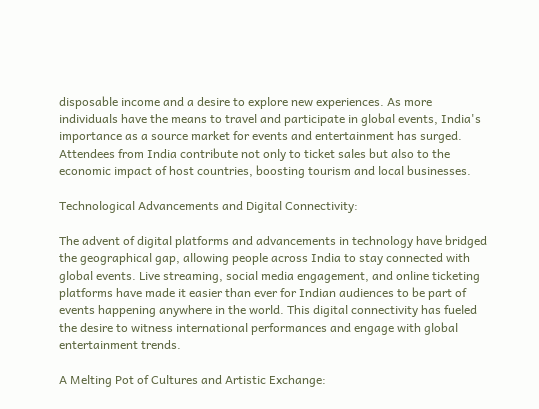disposable income and a desire to explore new experiences. As more individuals have the means to travel and participate in global events, India's importance as a source market for events and entertainment has surged. Attendees from India contribute not only to ticket sales but also to the economic impact of host countries, boosting tourism and local businesses.

Technological Advancements and Digital Connectivity:

The advent of digital platforms and advancements in technology have bridged the geographical gap, allowing people across India to stay connected with global events. Live streaming, social media engagement, and online ticketing platforms have made it easier than ever for Indian audiences to be part of events happening anywhere in the world. This digital connectivity has fueled the desire to witness international performances and engage with global entertainment trends.

A Melting Pot of Cultures and Artistic Exchange: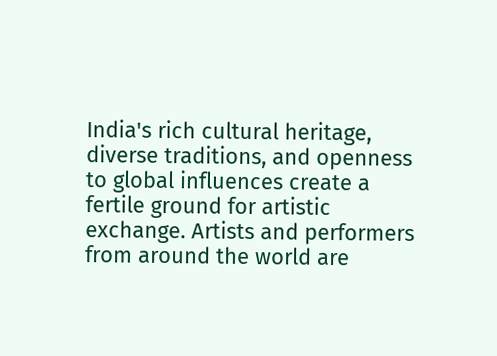India's rich cultural heritage, diverse traditions, and openness to global influences create a fertile ground for artistic exchange. Artists and performers from around the world are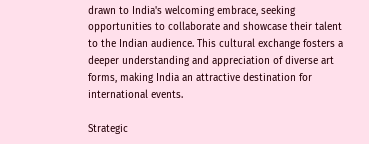drawn to India's welcoming embrace, seeking opportunities to collaborate and showcase their talent to the Indian audience. This cultural exchange fosters a deeper understanding and appreciation of diverse art forms, making India an attractive destination for international events.

Strategic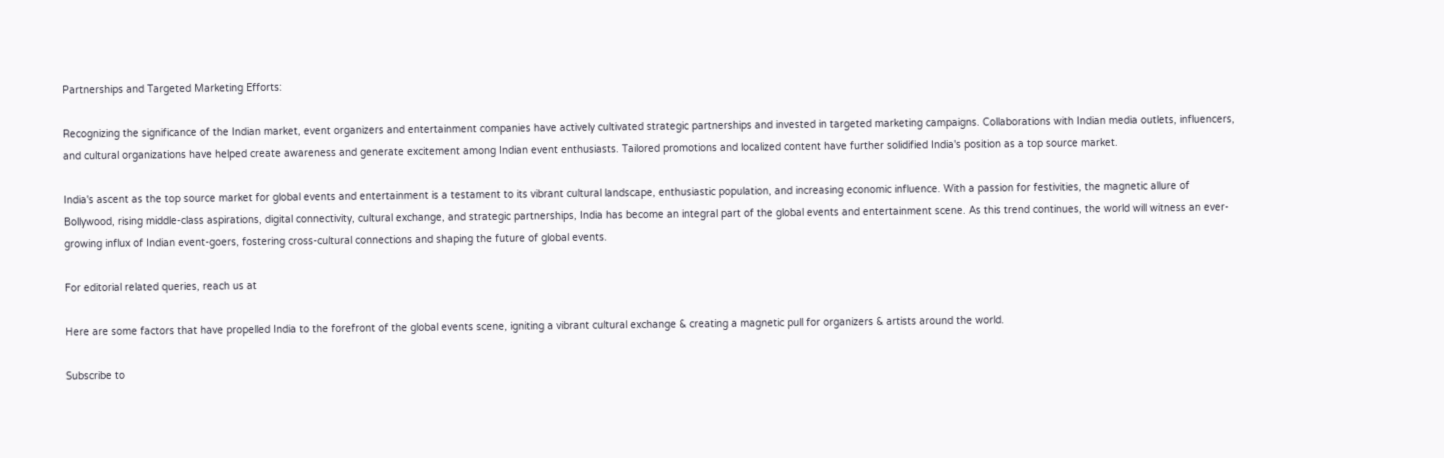Partnerships and Targeted Marketing Efforts:

Recognizing the significance of the Indian market, event organizers and entertainment companies have actively cultivated strategic partnerships and invested in targeted marketing campaigns. Collaborations with Indian media outlets, influencers, and cultural organizations have helped create awareness and generate excitement among Indian event enthusiasts. Tailored promotions and localized content have further solidified India's position as a top source market.

India's ascent as the top source market for global events and entertainment is a testament to its vibrant cultural landscape, enthusiastic population, and increasing economic influence. With a passion for festivities, the magnetic allure of Bollywood, rising middle-class aspirations, digital connectivity, cultural exchange, and strategic partnerships, India has become an integral part of the global events and entertainment scene. As this trend continues, the world will witness an ever-growing influx of Indian event-goers, fostering cross-cultural connections and shaping the future of global events.

For editorial related queries, reach us at

Here are some factors that have propelled India to the forefront of the global events scene, igniting a vibrant cultural exchange & creating a magnetic pull for organizers & artists around the world.

Subscribe to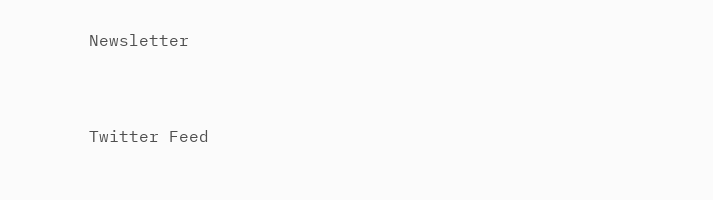Newsletter



Twitter Feed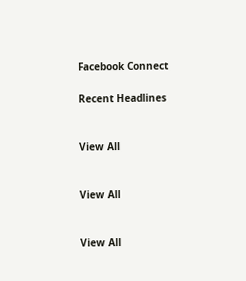Facebook Connect

Recent Headlines


View All


View All


View All